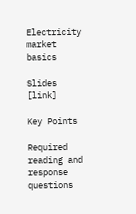Electricity market basics

Slides [link]

Key Points

Required reading and response questions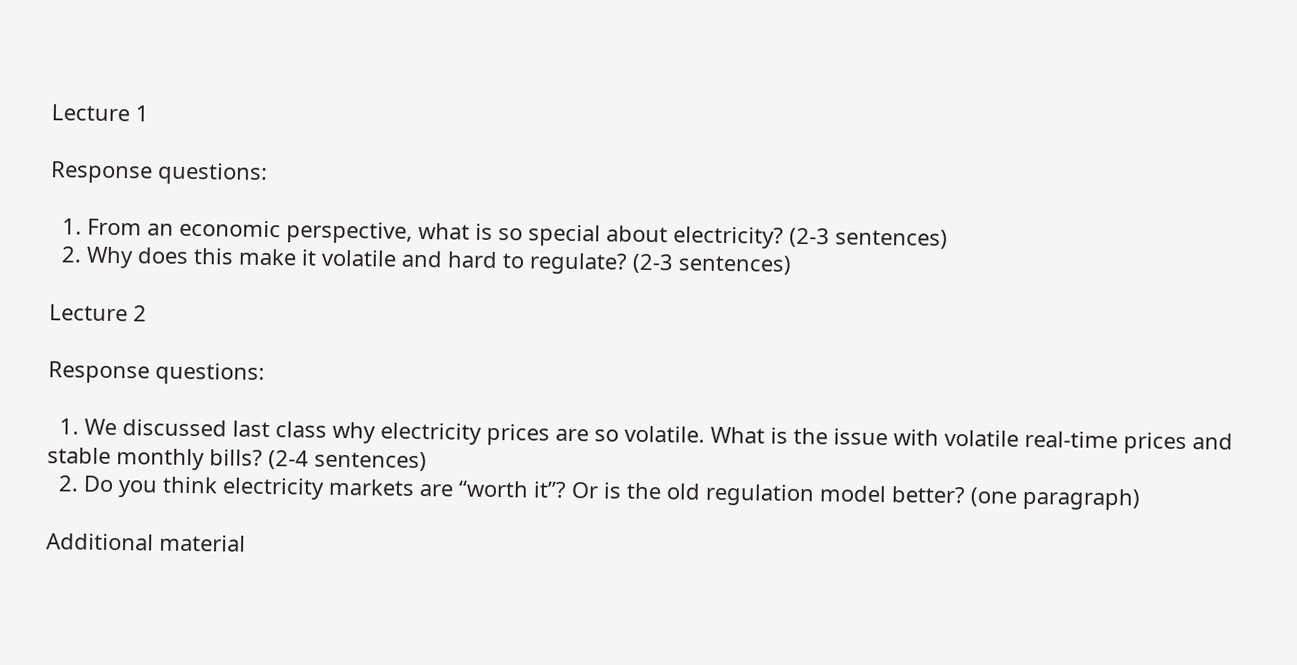Lecture 1

Response questions:

  1. From an economic perspective, what is so special about electricity? (2-3 sentences)
  2. Why does this make it volatile and hard to regulate? (2-3 sentences)

Lecture 2

Response questions:

  1. We discussed last class why electricity prices are so volatile. What is the issue with volatile real-time prices and stable monthly bills? (2-4 sentences)
  2. Do you think electricity markets are “worth it”? Or is the old regulation model better? (one paragraph)

Additional material